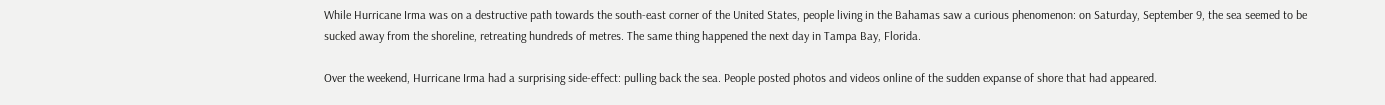While Hurricane Irma was on a destructive path towards the south-east corner of the United States, people living in the Bahamas saw a curious phenomenon: on Saturday, September 9, the sea seemed to be sucked away from the shoreline, retreating hundreds of metres. The same thing happened the next day in Tampa Bay, Florida.

Over the weekend, Hurricane Irma had a surprising side-effect: pulling back the sea. People posted photos and videos online of the sudden expanse of shore that had appeared.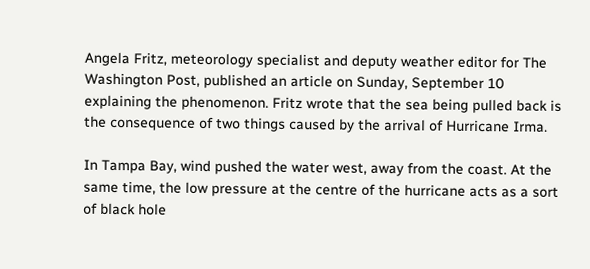Angela Fritz, meteorology specialist and deputy weather editor for The Washington Post, published an article on Sunday, September 10 explaining the phenomenon. Fritz wrote that the sea being pulled back is the consequence of two things caused by the arrival of Hurricane Irma.

In Tampa Bay, wind pushed the water west, away from the coast. At the same time, the low pressure at the centre of the hurricane acts as a sort of black hole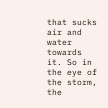that sucks air and water towards it. So in the eye of the storm, the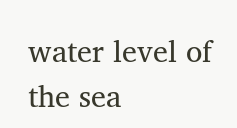water level of the sea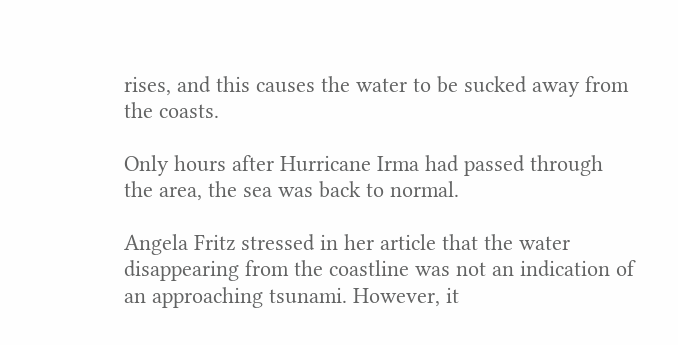rises, and this causes the water to be sucked away from the coasts.

Only hours after Hurricane Irma had passed through the area, the sea was back to normal.

Angela Fritz stressed in her article that the water disappearing from the coastline was not an indication of an approaching tsunami. However, it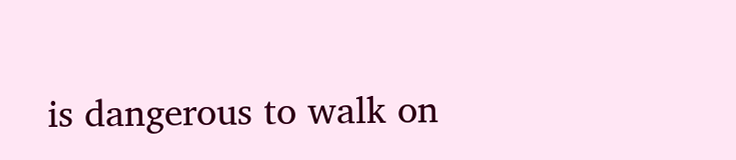is dangerous to walk on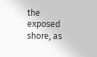the exposed shore, as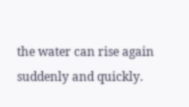the water can rise again suddenly and quickly.